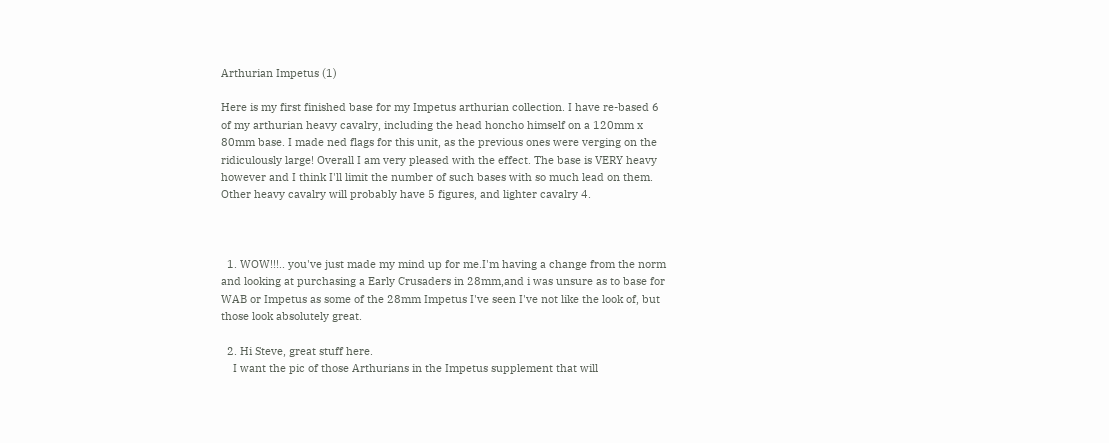Arthurian Impetus (1)

Here is my first finished base for my Impetus arthurian collection. I have re-based 6 of my arthurian heavy cavalry, including the head honcho himself on a 120mm x 80mm base. I made ned flags for this unit, as the previous ones were verging on the ridiculously large! Overall I am very pleased with the effect. The base is VERY heavy however and I think I'll limit the number of such bases with so much lead on them. Other heavy cavalry will probably have 5 figures, and lighter cavalry 4.



  1. WOW!!!.. you've just made my mind up for me.I'm having a change from the norm and looking at purchasing a Early Crusaders in 28mm,and i was unsure as to base for WAB or Impetus as some of the 28mm Impetus I've seen I've not like the look of, but those look absolutely great.

  2. Hi Steve, great stuff here.
    I want the pic of those Arthurians in the Impetus supplement that will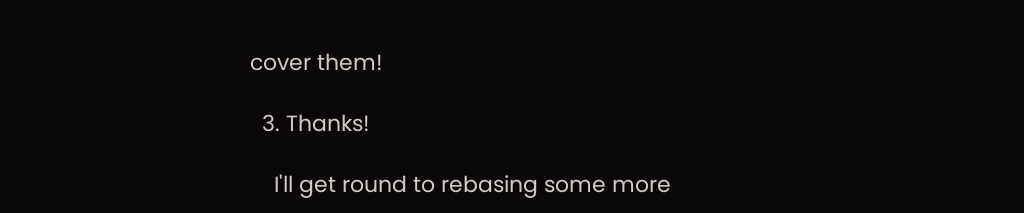cover them!

  3. Thanks!

    I'll get round to rebasing some more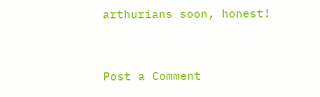arthurians soon, honest!


Post a Comment